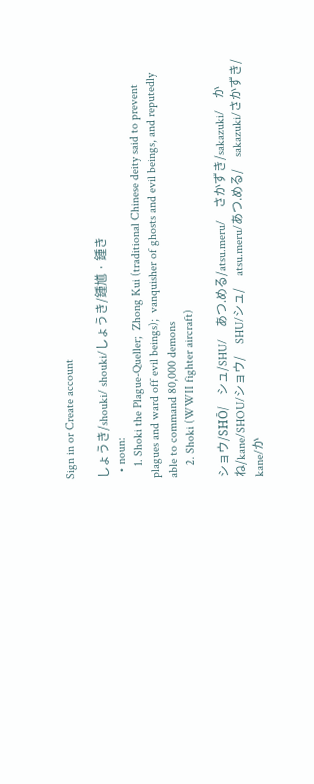Sign in or Create account

しょうき/shouki/ shouki/しょうき/鍾馗 · 鍾き
  • noun:
    1. Shoki the Plague-Queller;  Zhong Kui (traditional Chinese deity said to prevent plagues and ward off evil beings);  vanquisher of ghosts and evil beings, and reputedly able to command 80,000 demons
    2. Shoki (WWII fighter aircraft)

ショウ/SHŌ/    シュ/SHU/    あつ.める/atsu.meru/    さかずき/sakazuki/    かね/kane/SHOU/ショウ/    SHU/シュ/    atsu.meru/あつ.める/    sakazuki/さかずき/    kane/か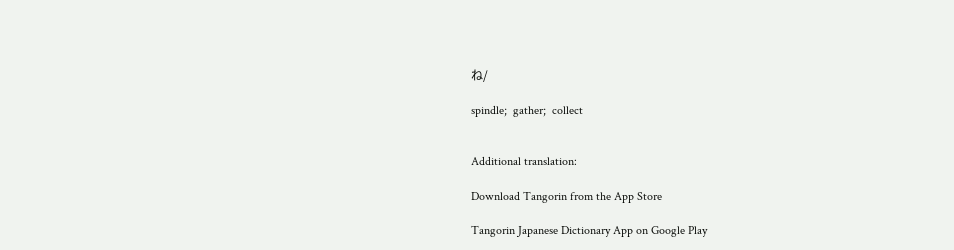ね/

spindle;  gather;  collect


Additional translation:

Download Tangorin from the App Store

Tangorin Japanese Dictionary App on Google Play